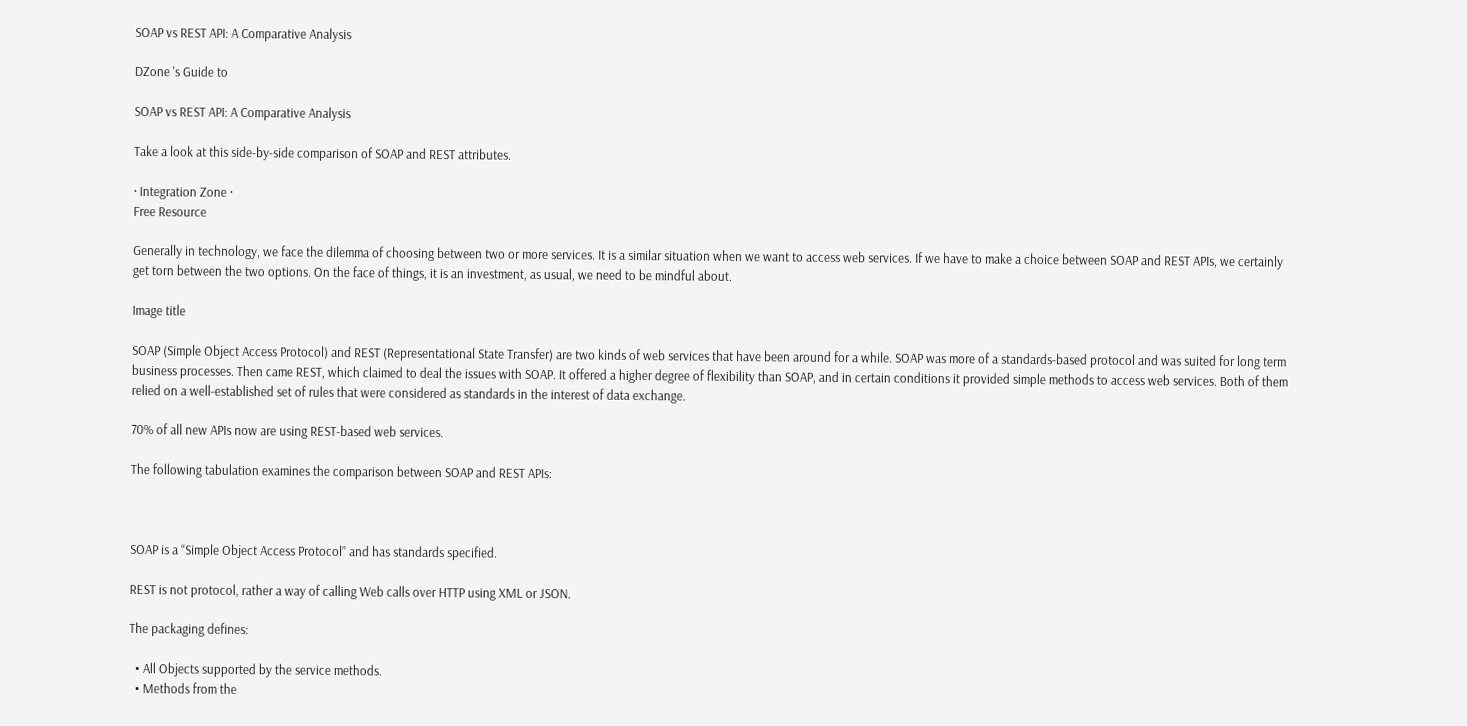SOAP vs REST API: A Comparative Analysis

DZone 's Guide to

SOAP vs REST API: A Comparative Analysis

Take a look at this side-by-side comparison of SOAP and REST attributes.

· Integration Zone ·
Free Resource

Generally in technology, we face the dilemma of choosing between two or more services. It is a similar situation when we want to access web services. If we have to make a choice between SOAP and REST APIs, we certainly get torn between the two options. On the face of things, it is an investment, as usual, we need to be mindful about.

Image title

SOAP (Simple Object Access Protocol) and REST (Representational State Transfer) are two kinds of web services that have been around for a while. SOAP was more of a standards-based protocol and was suited for long term business processes. Then came REST, which claimed to deal the issues with SOAP. It offered a higher degree of flexibility than SOAP, and in certain conditions it provided simple methods to access web services. Both of them relied on a well-established set of rules that were considered as standards in the interest of data exchange.

70% of all new APIs now are using REST-based web services.

The following tabulation examines the comparison between SOAP and REST APIs:



SOAP is a “Simple Object Access Protocol” and has standards specified.

REST is not protocol, rather a way of calling Web calls over HTTP using XML or JSON.

The packaging defines:

  • All Objects supported by the service methods.
  • Methods from the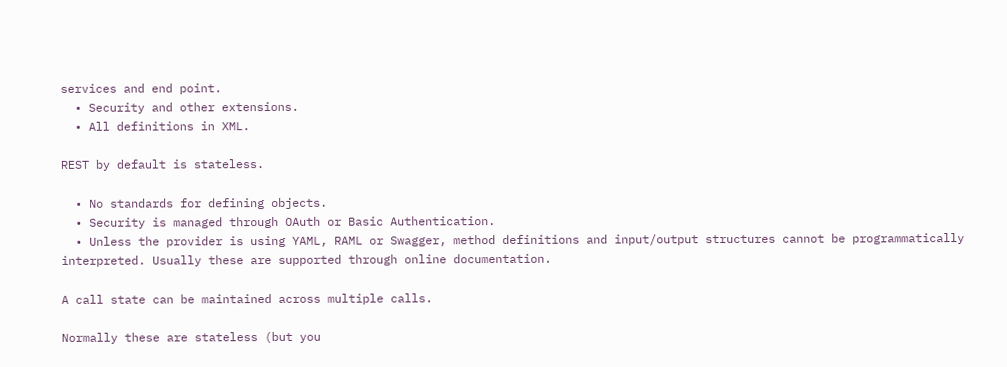services and end point.
  • Security and other extensions.
  • All definitions in XML.

REST by default is stateless.

  • No standards for defining objects.
  • Security is managed through OAuth or Basic Authentication.
  • Unless the provider is using YAML, RAML or Swagger, method definitions and input/output structures cannot be programmatically interpreted. Usually these are supported through online documentation.

A call state can be maintained across multiple calls.

Normally these are stateless (but you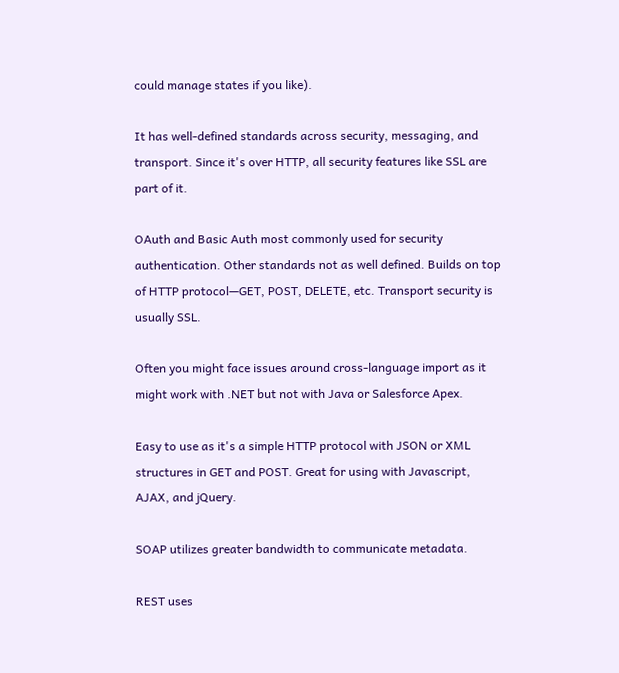could manage states if you like).

It has well-defined standards across security, messaging, and transport. Since it's over HTTP, all security features like SSL are part of it.

OAuth and Basic Auth most commonly used for security authentication. Other standards not as well defined. Builds on top of HTTP protocol—GET, POST, DELETE, etc. Transport security is usually SSL.

Often you might face issues around cross-language import as it might work with .NET but not with Java or Salesforce Apex.

Easy to use as it's a simple HTTP protocol with JSON or XML structures in GET and POST. Great for using with Javascript, AJAX, and jQuery.

SOAP utilizes greater bandwidth to communicate metadata.

REST uses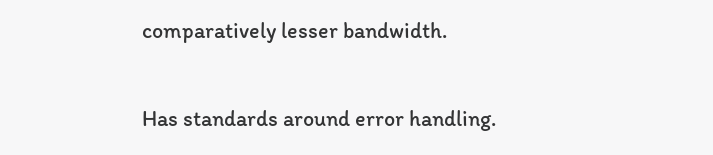comparatively lesser bandwidth.

Has standards around error handling.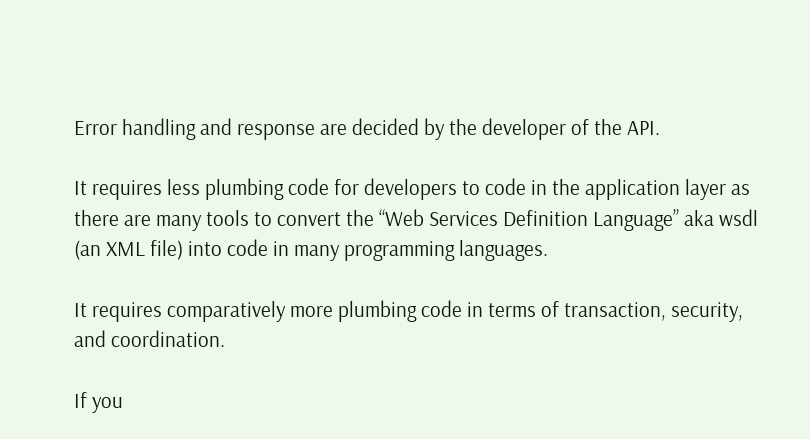Error handling and response are decided by the developer of the API.

It requires less plumbing code for developers to code in the application layer as there are many tools to convert the “Web Services Definition Language” aka wsdl (an XML file) into code in many programming languages.

It requires comparatively more plumbing code in terms of transaction, security, and coordination.

If you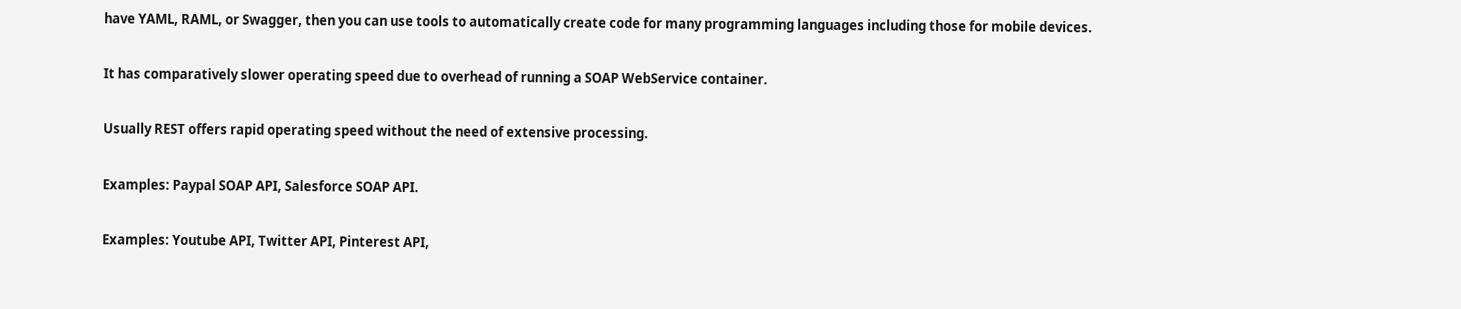have YAML, RAML, or Swagger, then you can use tools to automatically create code for many programming languages including those for mobile devices.

It has comparatively slower operating speed due to overhead of running a SOAP WebService container.

Usually REST offers rapid operating speed without the need of extensive processing.

Examples: Paypal SOAP API, Salesforce SOAP API.

Examples: Youtube API, Twitter API, Pinterest API,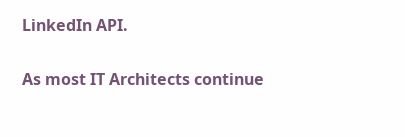LinkedIn API.

As most IT Architects continue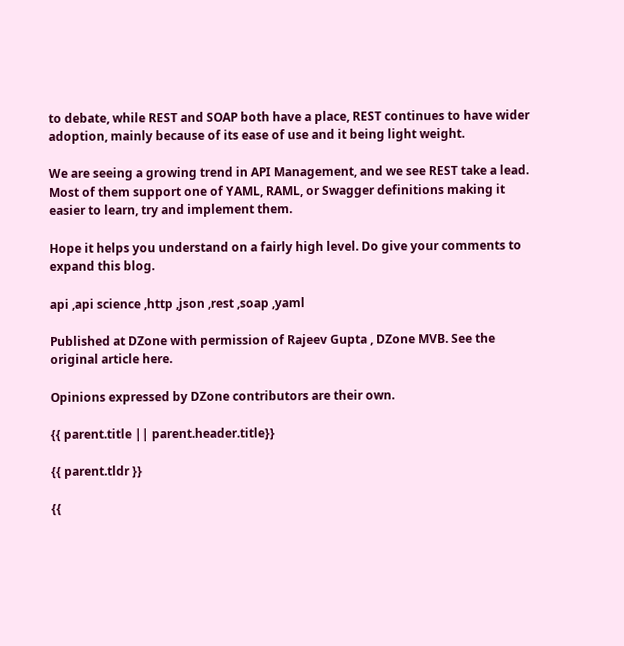to debate, while REST and SOAP both have a place, REST continues to have wider adoption, mainly because of its ease of use and it being light weight.

We are seeing a growing trend in API Management, and we see REST take a lead. Most of them support one of YAML, RAML, or Swagger definitions making it easier to learn, try and implement them.

Hope it helps you understand on a fairly high level. Do give your comments to expand this blog.

api ,api science ,http ,json ,rest ,soap ,yaml

Published at DZone with permission of Rajeev Gupta , DZone MVB. See the original article here.

Opinions expressed by DZone contributors are their own.

{{ parent.title || parent.header.title}}

{{ parent.tldr }}

{{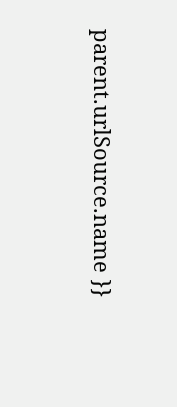parent.urlSource.name }}